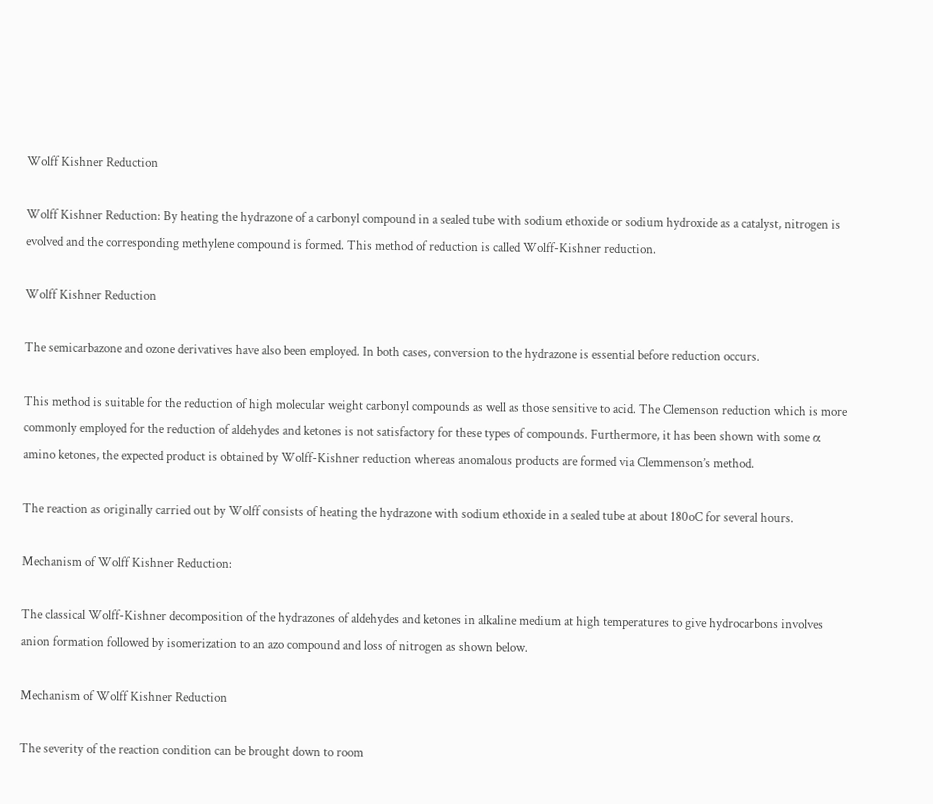Wolff Kishner Reduction

Wolff Kishner Reduction: By heating the hydrazone of a carbonyl compound in a sealed tube with sodium ethoxide or sodium hydroxide as a catalyst, nitrogen is evolved and the corresponding methylene compound is formed. This method of reduction is called Wolff-Kishner reduction.

Wolff Kishner Reduction

The semicarbazone and ozone derivatives have also been employed. In both cases, conversion to the hydrazone is essential before reduction occurs.

This method is suitable for the reduction of high molecular weight carbonyl compounds as well as those sensitive to acid. The Clemenson reduction which is more commonly employed for the reduction of aldehydes and ketones is not satisfactory for these types of compounds. Furthermore, it has been shown with some α amino ketones, the expected product is obtained by Wolff-Kishner reduction whereas anomalous products are formed via Clemmenson’s method.

The reaction as originally carried out by Wolff consists of heating the hydrazone with sodium ethoxide in a sealed tube at about 180oC for several hours.

Mechanism of Wolff Kishner Reduction:

The classical Wolff-Kishner decomposition of the hydrazones of aldehydes and ketones in alkaline medium at high temperatures to give hydrocarbons involves anion formation followed by isomerization to an azo compound and loss of nitrogen as shown below.

Mechanism of Wolff Kishner Reduction

The severity of the reaction condition can be brought down to room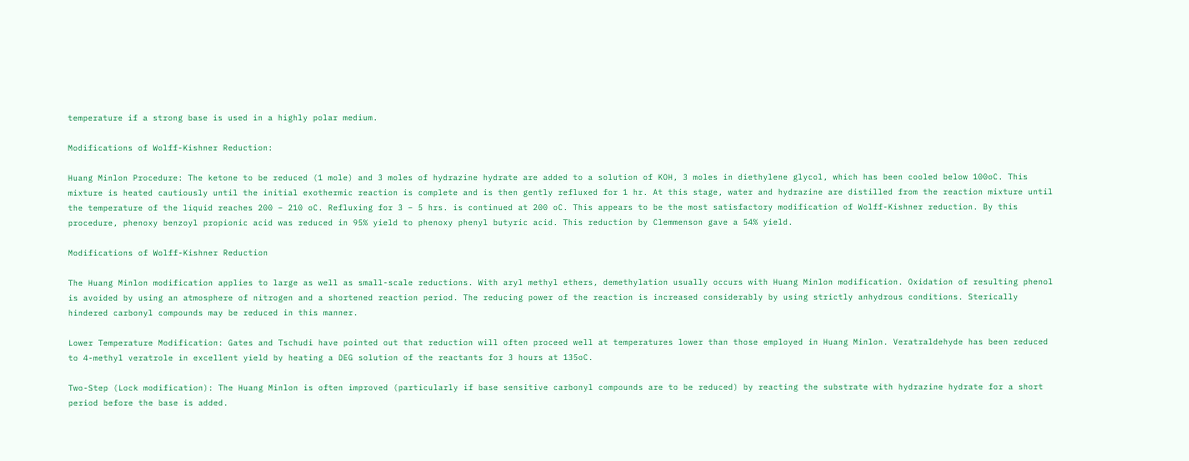temperature if a strong base is used in a highly polar medium.

Modifications of Wolff-Kishner Reduction:

Huang Minlon Procedure: The ketone to be reduced (1 mole) and 3 moles of hydrazine hydrate are added to a solution of KOH, 3 moles in diethylene glycol, which has been cooled below 100oC. This mixture is heated cautiously until the initial exothermic reaction is complete and is then gently refluxed for 1 hr. At this stage, water and hydrazine are distilled from the reaction mixture until the temperature of the liquid reaches 200 − 210 oC. Refluxing for 3 − 5 hrs. is continued at 200 oC. This appears to be the most satisfactory modification of Wolff-Kishner reduction. By this procedure, phenoxy benzoyl propionic acid was reduced in 95% yield to phenoxy phenyl butyric acid. This reduction by Clemmenson gave a 54% yield.

Modifications of Wolff-Kishner Reduction

The Huang Minlon modification applies to large as well as small-scale reductions. With aryl methyl ethers, demethylation usually occurs with Huang Minlon modification. Oxidation of resulting phenol is avoided by using an atmosphere of nitrogen and a shortened reaction period. The reducing power of the reaction is increased considerably by using strictly anhydrous conditions. Sterically hindered carbonyl compounds may be reduced in this manner.

Lower Temperature Modification: Gates and Tschudi have pointed out that reduction will often proceed well at temperatures lower than those employed in Huang Minlon. Veratraldehyde has been reduced to 4-methyl veratrole in excellent yield by heating a DEG solution of the reactants for 3 hours at 135oC.

Two-Step (Lock modification): The Huang Minlon is often improved (particularly if base sensitive carbonyl compounds are to be reduced) by reacting the substrate with hydrazine hydrate for a short period before the base is added.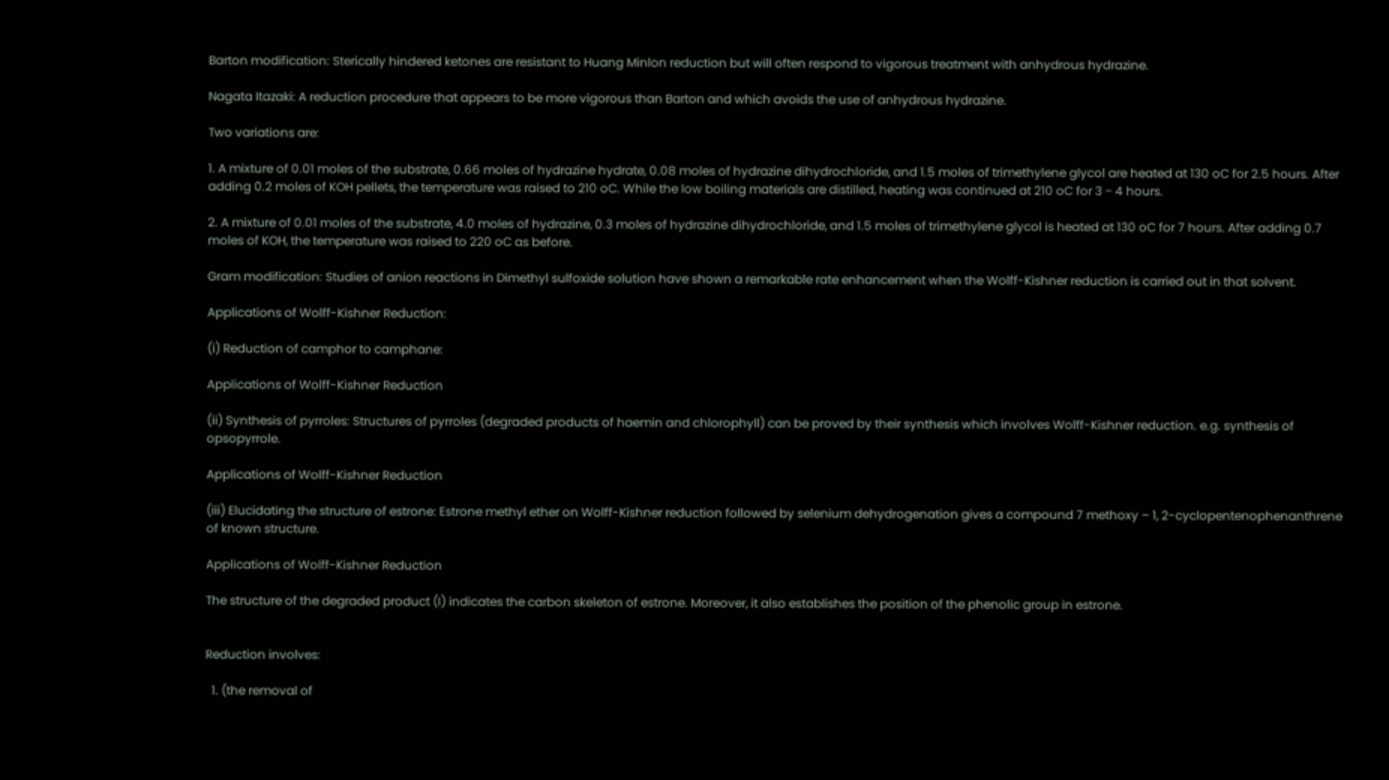Barton modification: Sterically hindered ketones are resistant to Huang Minlon reduction but will often respond to vigorous treatment with anhydrous hydrazine.

Nagata Itazaki: A reduction procedure that appears to be more vigorous than Barton and which avoids the use of anhydrous hydrazine.

Two variations are:

1. A mixture of 0.01 moles of the substrate, 0.66 moles of hydrazine hydrate, 0.08 moles of hydrazine dihydrochloride, and 1.5 moles of trimethylene glycol are heated at 130 oC for 2.5 hours. After adding 0.2 moles of KOH pellets, the temperature was raised to 210 oC. While the low boiling materials are distilled, heating was continued at 210 oC for 3 − 4 hours.

2. A mixture of 0.01 moles of the substrate, 4.0 moles of hydrazine, 0.3 moles of hydrazine dihydrochloride, and 1.5 moles of trimethylene glycol is heated at 130 oC for 7 hours. After adding 0.7 moles of KOH, the temperature was raised to 220 oC as before.

Gram modification: Studies of anion reactions in Dimethyl sulfoxide solution have shown a remarkable rate enhancement when the Wolff-Kishner reduction is carried out in that solvent.

Applications of Wolff-Kishner Reduction:

(i) Reduction of camphor to camphane:

Applications of Wolff-Kishner Reduction

(ii) Synthesis of pyrroles: Structures of pyrroles (degraded products of haemin and chlorophyll) can be proved by their synthesis which involves Wolff-Kishner reduction. e.g. synthesis of opsopyrrole.

Applications of Wolff-Kishner Reduction

(iii) Elucidating the structure of estrone: Estrone methyl ether on Wolff-Kishner reduction followed by selenium dehydrogenation gives a compound 7 methoxy – 1, 2-cyclopentenophenanthrene of known structure.

Applications of Wolff-Kishner Reduction

The structure of the degraded product (I) indicates the carbon skeleton of estrone. Moreover, it also establishes the position of the phenolic group in estrone.


Reduction involves:

  1. (the removal of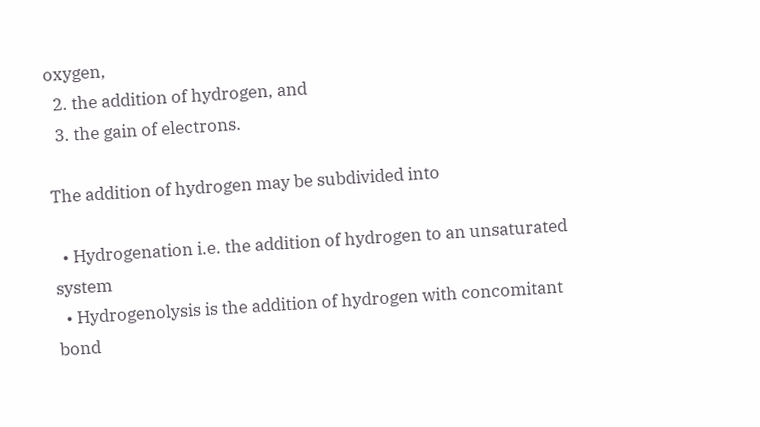oxygen,
  2. the addition of hydrogen, and
  3. the gain of electrons.

The addition of hydrogen may be subdivided into

  • Hydrogenation i.e. the addition of hydrogen to an unsaturated system
  • Hydrogenolysis is the addition of hydrogen with concomitant bond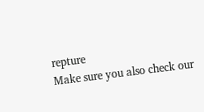repture
Make sure you also check our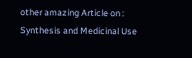other amazing Article on : Synthesis and Medicinal Use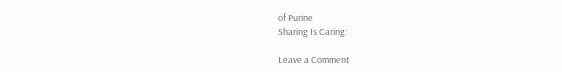of Purine
Sharing Is Caring:

Leave a Comment